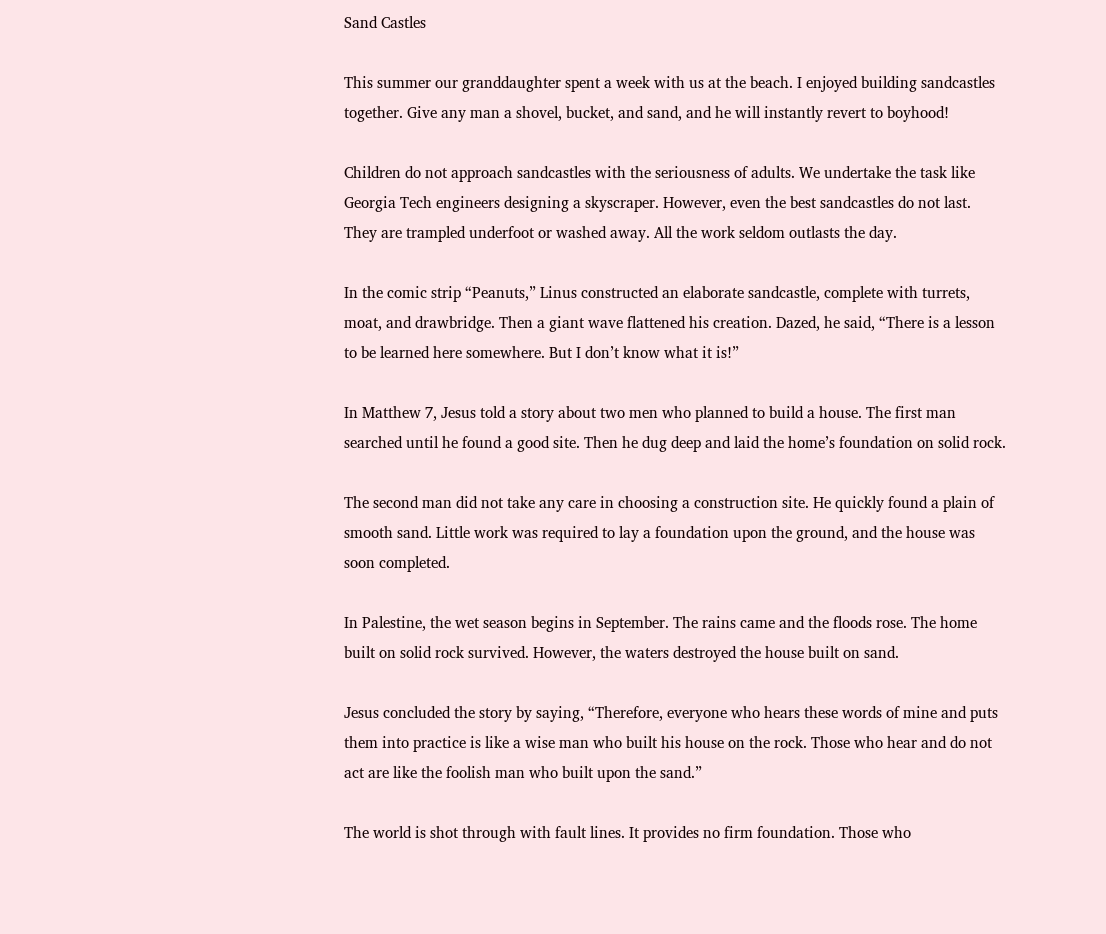Sand Castles

This summer our granddaughter spent a week with us at the beach. I enjoyed building sandcastles together. Give any man a shovel, bucket, and sand, and he will instantly revert to boyhood!

Children do not approach sandcastles with the seriousness of adults. We undertake the task like Georgia Tech engineers designing a skyscraper. However, even the best sandcastles do not last. They are trampled underfoot or washed away. All the work seldom outlasts the day.

In the comic strip “Peanuts,” Linus constructed an elaborate sandcastle, complete with turrets, moat, and drawbridge. Then a giant wave flattened his creation. Dazed, he said, “There is a lesson to be learned here somewhere. But I don’t know what it is!”

In Matthew 7, Jesus told a story about two men who planned to build a house. The first man searched until he found a good site. Then he dug deep and laid the home’s foundation on solid rock.

The second man did not take any care in choosing a construction site. He quickly found a plain of smooth sand. Little work was required to lay a foundation upon the ground, and the house was soon completed.

In Palestine, the wet season begins in September. The rains came and the floods rose. The home built on solid rock survived. However, the waters destroyed the house built on sand.

Jesus concluded the story by saying, “Therefore, everyone who hears these words of mine and puts them into practice is like a wise man who built his house on the rock. Those who hear and do not act are like the foolish man who built upon the sand.”

The world is shot through with fault lines. It provides no firm foundation. Those who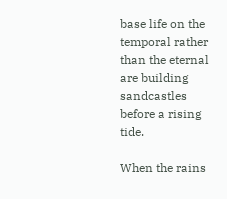base life on the temporal rather than the eternal are building sandcastles before a rising tide.

When the rains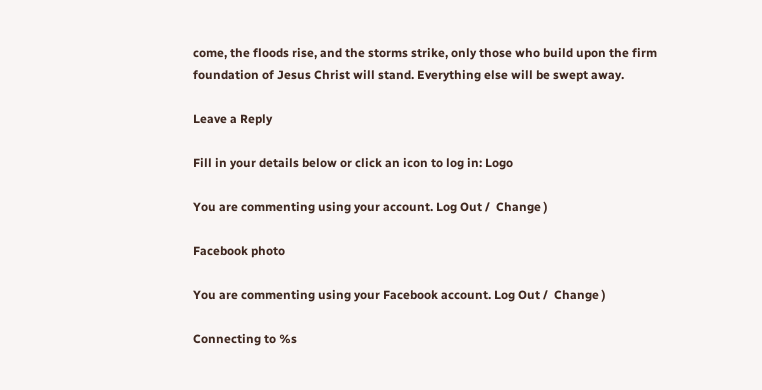come, the floods rise, and the storms strike, only those who build upon the firm foundation of Jesus Christ will stand. Everything else will be swept away.

Leave a Reply

Fill in your details below or click an icon to log in: Logo

You are commenting using your account. Log Out /  Change )

Facebook photo

You are commenting using your Facebook account. Log Out /  Change )

Connecting to %s